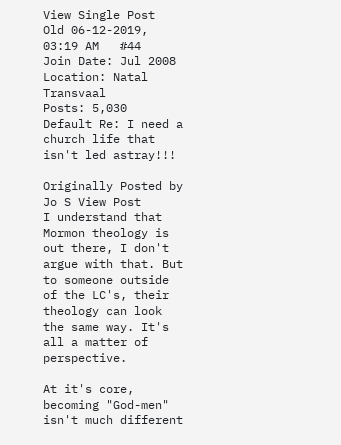View Single Post
Old 06-12-2019, 03:19 AM   #44
Join Date: Jul 2008
Location: Natal Transvaal
Posts: 5,030
Default Re: I need a church life that isn't led astray!!!

Originally Posted by Jo S View Post
I understand that Mormon theology is out there, I don't argue with that. But to someone outside of the LC's, their theology can look the same way. It's all a matter of perspective.

At it's core, becoming "God-men" isn't much different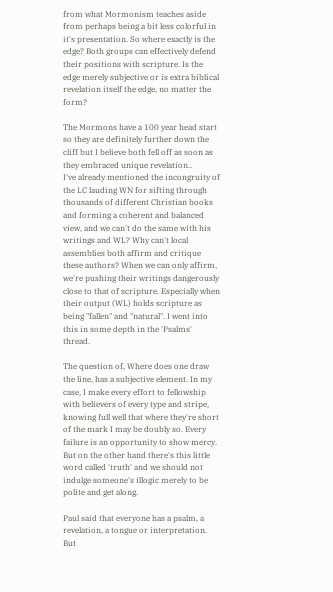from what Mormonism teaches aside from perhaps being a bit less colorful in it's presentation. So where exactly is the edge? Both groups can effectively defend their positions with scripture. Is the edge merely subjective or is extra biblical revelation itself the edge, no matter the form?

The Mormons have a 100 year head start so they are definitely further down the cliff but I believe both fell off as soon as they embraced unique revelation..
I've already mentioned the incongruity of the LC lauding WN for sifting through thousands of different Christian books and forming a coherent and balanced view, and we can't do the same with his writings and WL? Why can't local assemblies both affirm and critique these authors? When we can only affirm, we're pushing their writings dangerously close to that of scripture. Especially when their output (WL) holds scripture as being "fallen" and "natural". I went into this in some depth in the 'Psalms' thread.

The question of, Where does one draw the line, has a subjective element. In my case, I make every effort to fellowship with believers of every type and stripe, knowing full well that where they're short of the mark I may be doubly so. Every failure is an opportunity to show mercy. But on the other hand there's this little word called 'truth' and we should not indulge someone's illogic merely to be polite and get along.

Paul said that everyone has a psalm, a revelation, a tongue or interpretation. But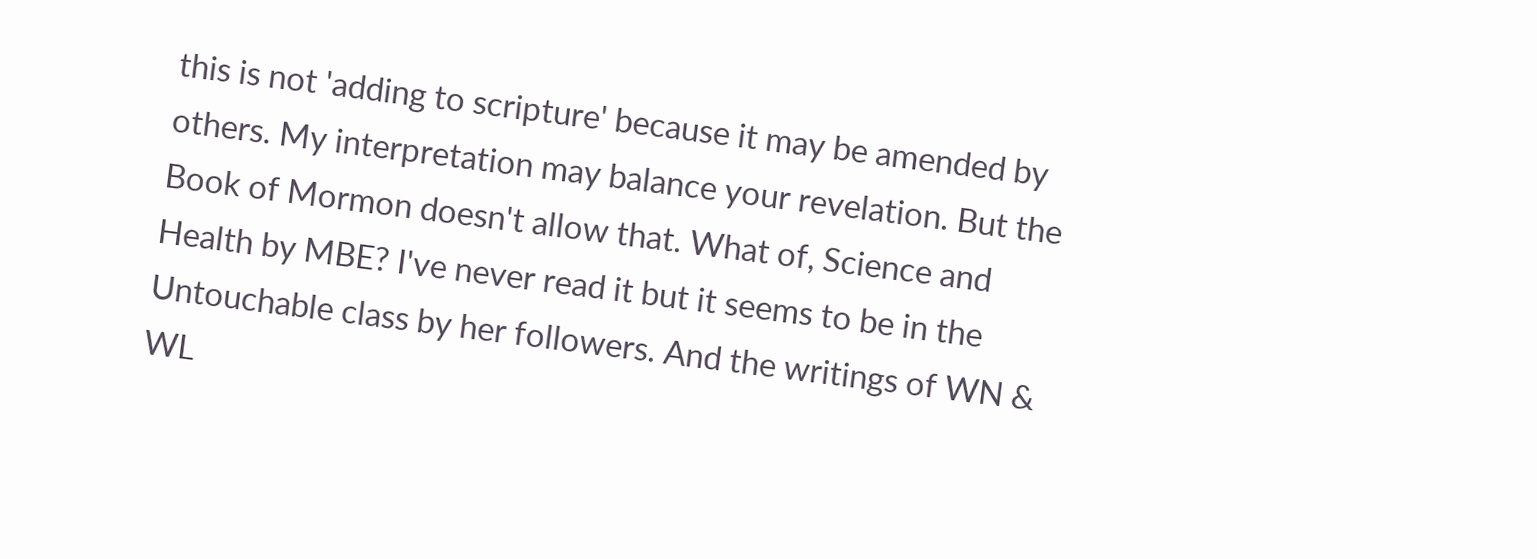this is not 'adding to scripture' because it may be amended by others. My interpretation may balance your revelation. But the Book of Mormon doesn't allow that. What of, Science and Health by MBE? I've never read it but it seems to be in the Untouchable class by her followers. And the writings of WN & WL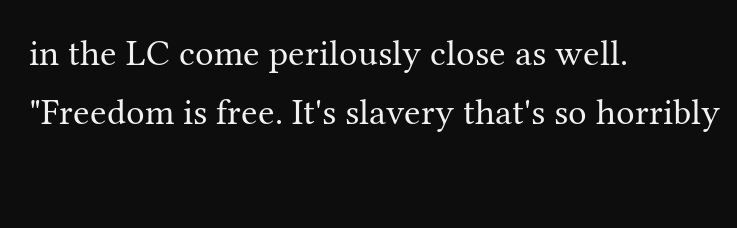in the LC come perilously close as well.
"Freedom is free. It's slavery that's so horribly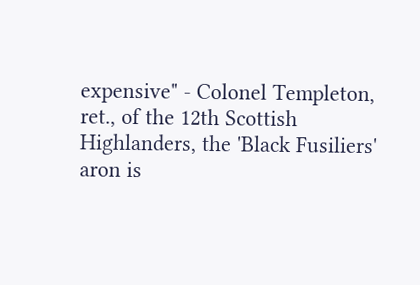expensive" - Colonel Templeton, ret., of the 12th Scottish Highlanders, the 'Black Fusiliers'
aron is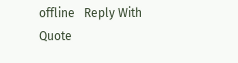offline   Reply With Quote